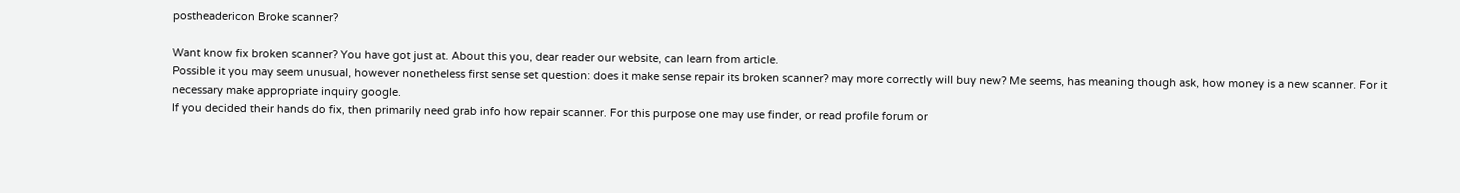postheadericon Broke scanner?

Want know fix broken scanner? You have got just at. About this you, dear reader our website, can learn from article.
Possible it you may seem unusual, however nonetheless first sense set question: does it make sense repair its broken scanner? may more correctly will buy new? Me seems, has meaning though ask, how money is a new scanner. For it necessary make appropriate inquiry google.
If you decided their hands do fix, then primarily need grab info how repair scanner. For this purpose one may use finder, or read profile forum or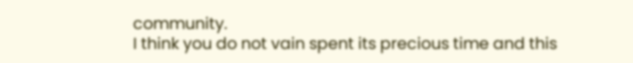community.
I think you do not vain spent its precious time and this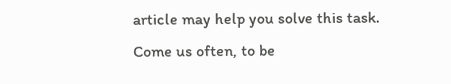article may help you solve this task.
Come us often, to be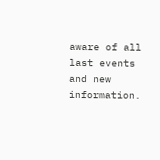aware of all last events and new information.